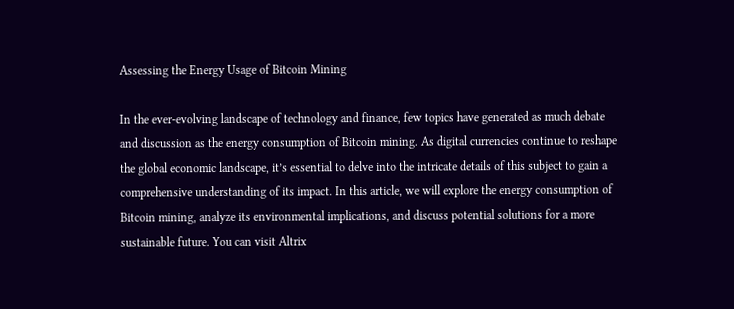Assessing the Energy Usage of Bitcoin Mining

In the ever-evolving landscape of technology and finance, few topics have generated as much debate and discussion as the energy consumption of Bitcoin mining. As digital currencies continue to reshape the global economic landscape, it’s essential to delve into the intricate details of this subject to gain a comprehensive understanding of its impact. In this article, we will explore the energy consumption of Bitcoin mining, analyze its environmental implications, and discuss potential solutions for a more sustainable future. You can visit Altrix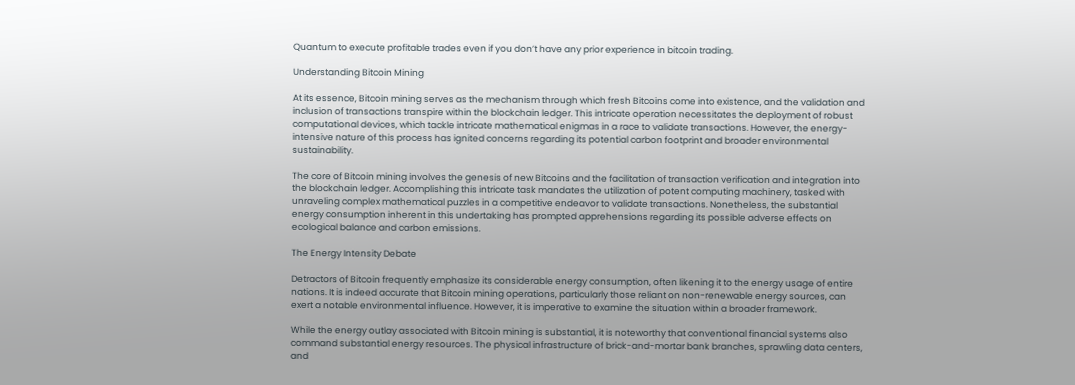Quantum to execute profitable trades even if you don’t have any prior experience in bitcoin trading.

Understanding Bitcoin Mining

At its essence, Bitcoin mining serves as the mechanism through which fresh Bitcoins come into existence, and the validation and inclusion of transactions transpire within the blockchain ledger. This intricate operation necessitates the deployment of robust computational devices, which tackle intricate mathematical enigmas in a race to validate transactions. However, the energy-intensive nature of this process has ignited concerns regarding its potential carbon footprint and broader environmental sustainability.

The core of Bitcoin mining involves the genesis of new Bitcoins and the facilitation of transaction verification and integration into the blockchain ledger. Accomplishing this intricate task mandates the utilization of potent computing machinery, tasked with unraveling complex mathematical puzzles in a competitive endeavor to validate transactions. Nonetheless, the substantial energy consumption inherent in this undertaking has prompted apprehensions regarding its possible adverse effects on ecological balance and carbon emissions.

The Energy Intensity Debate

Detractors of Bitcoin frequently emphasize its considerable energy consumption, often likening it to the energy usage of entire nations. It is indeed accurate that Bitcoin mining operations, particularly those reliant on non-renewable energy sources, can exert a notable environmental influence. However, it is imperative to examine the situation within a broader framework.

While the energy outlay associated with Bitcoin mining is substantial, it is noteworthy that conventional financial systems also command substantial energy resources. The physical infrastructure of brick-and-mortar bank branches, sprawling data centers, and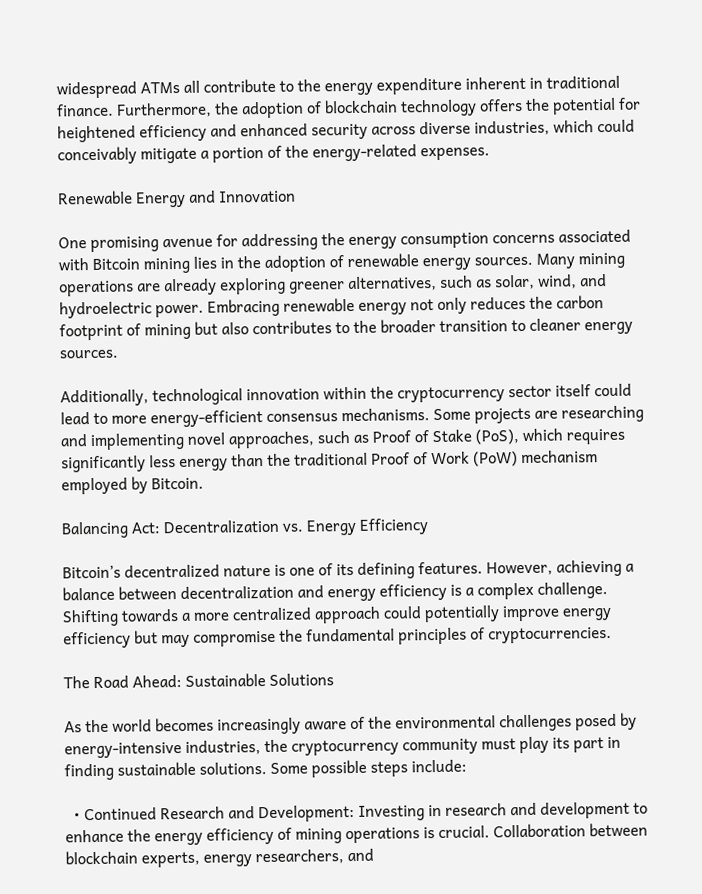widespread ATMs all contribute to the energy expenditure inherent in traditional finance. Furthermore, the adoption of blockchain technology offers the potential for heightened efficiency and enhanced security across diverse industries, which could conceivably mitigate a portion of the energy-related expenses.

Renewable Energy and Innovation

One promising avenue for addressing the energy consumption concerns associated with Bitcoin mining lies in the adoption of renewable energy sources. Many mining operations are already exploring greener alternatives, such as solar, wind, and hydroelectric power. Embracing renewable energy not only reduces the carbon footprint of mining but also contributes to the broader transition to cleaner energy sources.

Additionally, technological innovation within the cryptocurrency sector itself could lead to more energy-efficient consensus mechanisms. Some projects are researching and implementing novel approaches, such as Proof of Stake (PoS), which requires significantly less energy than the traditional Proof of Work (PoW) mechanism employed by Bitcoin.

Balancing Act: Decentralization vs. Energy Efficiency

Bitcoin’s decentralized nature is one of its defining features. However, achieving a balance between decentralization and energy efficiency is a complex challenge. Shifting towards a more centralized approach could potentially improve energy efficiency but may compromise the fundamental principles of cryptocurrencies.

The Road Ahead: Sustainable Solutions

As the world becomes increasingly aware of the environmental challenges posed by energy-intensive industries, the cryptocurrency community must play its part in finding sustainable solutions. Some possible steps include:

  • Continued Research and Development: Investing in research and development to enhance the energy efficiency of mining operations is crucial. Collaboration between blockchain experts, energy researchers, and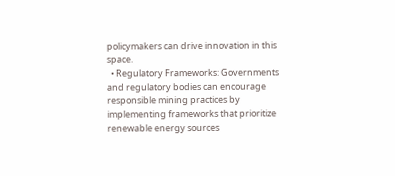policymakers can drive innovation in this space.
  • Regulatory Frameworks: Governments and regulatory bodies can encourage responsible mining practices by implementing frameworks that prioritize renewable energy sources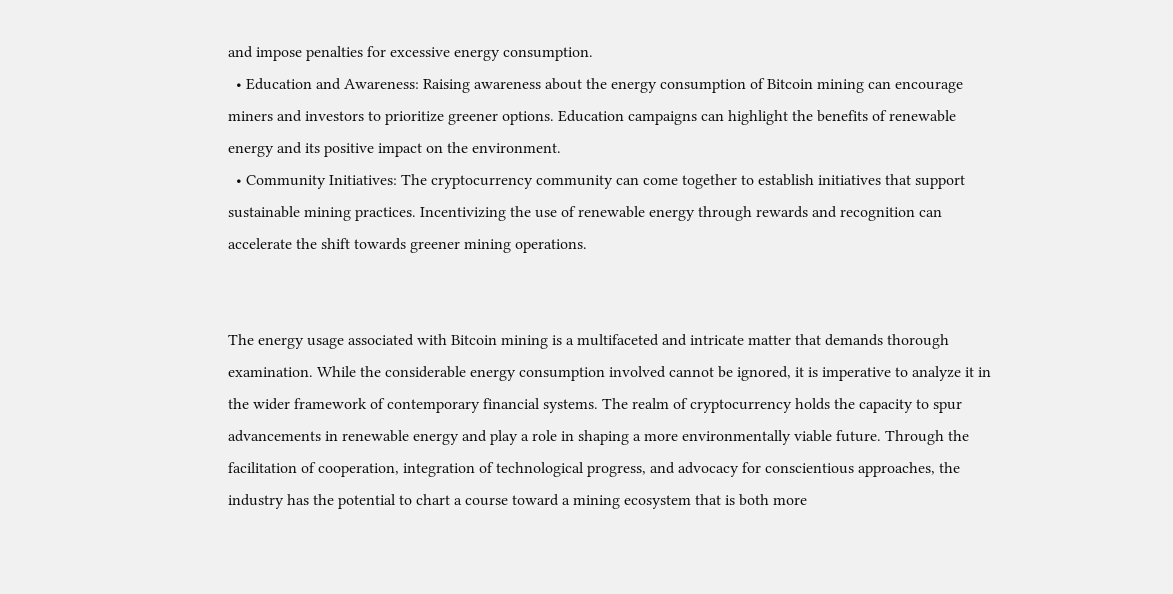and impose penalties for excessive energy consumption.
  • Education and Awareness: Raising awareness about the energy consumption of Bitcoin mining can encourage miners and investors to prioritize greener options. Education campaigns can highlight the benefits of renewable energy and its positive impact on the environment.
  • Community Initiatives: The cryptocurrency community can come together to establish initiatives that support sustainable mining practices. Incentivizing the use of renewable energy through rewards and recognition can accelerate the shift towards greener mining operations.


The energy usage associated with Bitcoin mining is a multifaceted and intricate matter that demands thorough examination. While the considerable energy consumption involved cannot be ignored, it is imperative to analyze it in the wider framework of contemporary financial systems. The realm of cryptocurrency holds the capacity to spur advancements in renewable energy and play a role in shaping a more environmentally viable future. Through the facilitation of cooperation, integration of technological progress, and advocacy for conscientious approaches, the industry has the potential to chart a course toward a mining ecosystem that is both more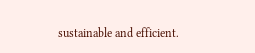sustainable and efficient.